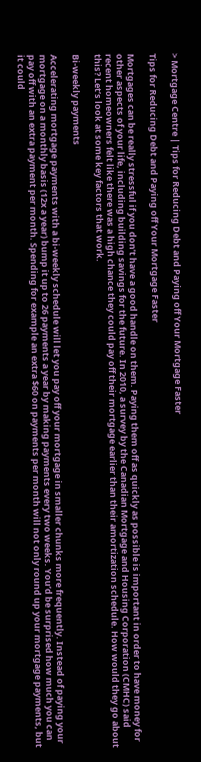> Mortgage Centre | Tips for Reducing Debt and Paying off Your Mortgage Faster

Tips for Reducing Debt and Paying off Your Mortgage Faster

Mortgages can be really stressful if you don’t have a good handle on them. Paying them off as quickly as possible is important in order to have money for other aspects of your life, including building savings for the future. In 2010, a survey by the Canadian Mortgage and Housing Corporation (CMHC) said recent homeowners felt like there was a high chance they could pay off their mortgage earlier than their amortization schedule. How would they go about this? Let’s look at some key factors that work.

Bi-weekly payments

Accelerating mortgage payments with a bi-weekly schedule will let you pay off your mortgage in smaller chunks more frequently. Instead of paying your mortgage on a monthly basis (12x a year) bump it up to 26 payments a year by making payments every two weeks. You’d be surprised how much you can pay off with an extra payment per month. Spending for example an extra $60 on payments per month will not only round up your mortgage payments, but it could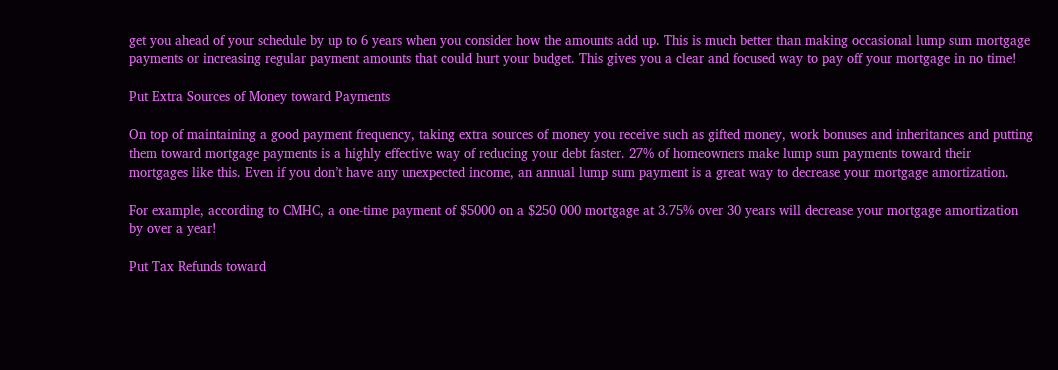get you ahead of your schedule by up to 6 years when you consider how the amounts add up. This is much better than making occasional lump sum mortgage payments or increasing regular payment amounts that could hurt your budget. This gives you a clear and focused way to pay off your mortgage in no time!

Put Extra Sources of Money toward Payments

On top of maintaining a good payment frequency, taking extra sources of money you receive such as gifted money, work bonuses and inheritances and putting them toward mortgage payments is a highly effective way of reducing your debt faster. 27% of homeowners make lump sum payments toward their mortgages like this. Even if you don’t have any unexpected income, an annual lump sum payment is a great way to decrease your mortgage amortization.

For example, according to CMHC, a one-time payment of $5000 on a $250 000 mortgage at 3.75% over 30 years will decrease your mortgage amortization by over a year!

Put Tax Refunds toward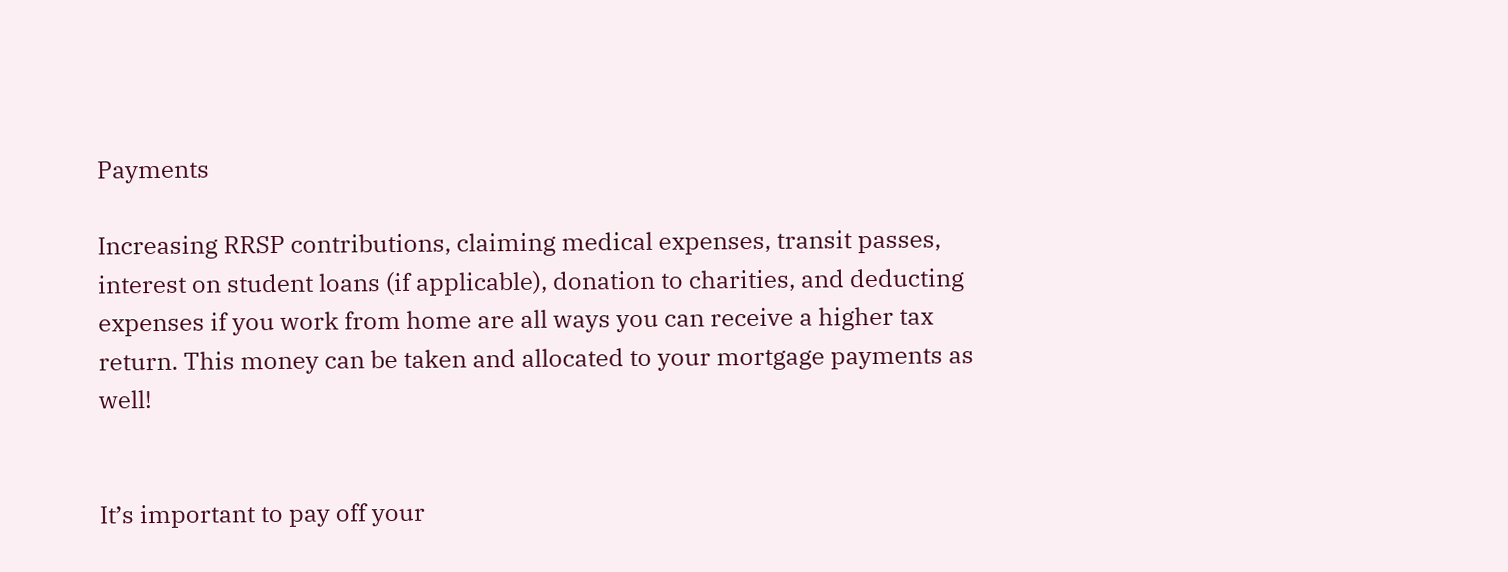Payments

Increasing RRSP contributions, claiming medical expenses, transit passes, interest on student loans (if applicable), donation to charities, and deducting expenses if you work from home are all ways you can receive a higher tax return. This money can be taken and allocated to your mortgage payments as well!


It’s important to pay off your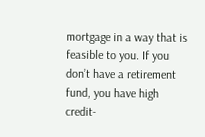mortgage in a way that is feasible to you. If you don’t have a retirement fund, you have high credit-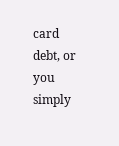card debt, or you simply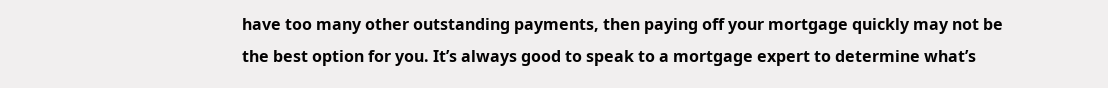have too many other outstanding payments, then paying off your mortgage quickly may not be the best option for you. It’s always good to speak to a mortgage expert to determine what’s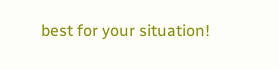best for your situation!